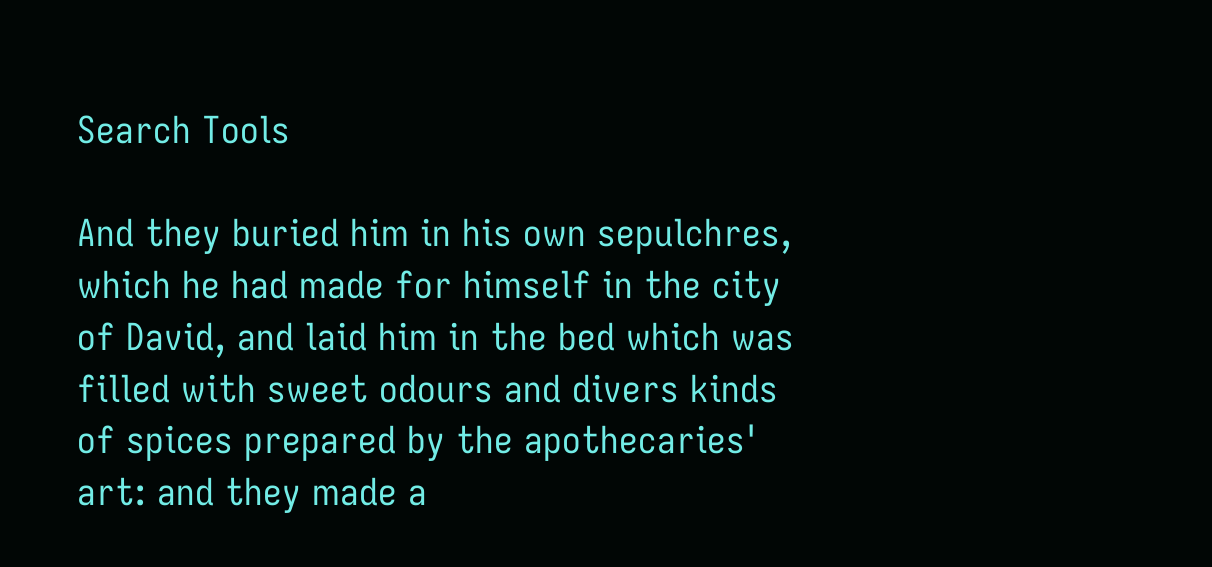Search Tools

And they buried him in his own sepulchres, which he had made for himself in the city of David, and laid him in the bed which was filled with sweet odours and divers kinds of spices prepared by the apothecaries' art: and they made a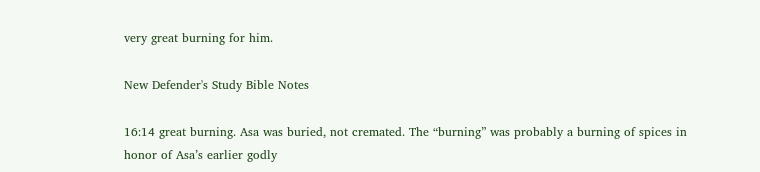very great burning for him.

New Defender's Study Bible Notes

16:14 great burning. Asa was buried, not cremated. The “burning” was probably a burning of spices in honor of Asa’s earlier godly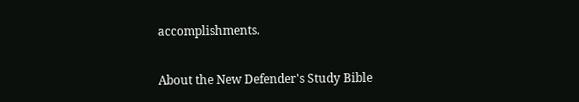accomplishments.

About the New Defender's Study Bible